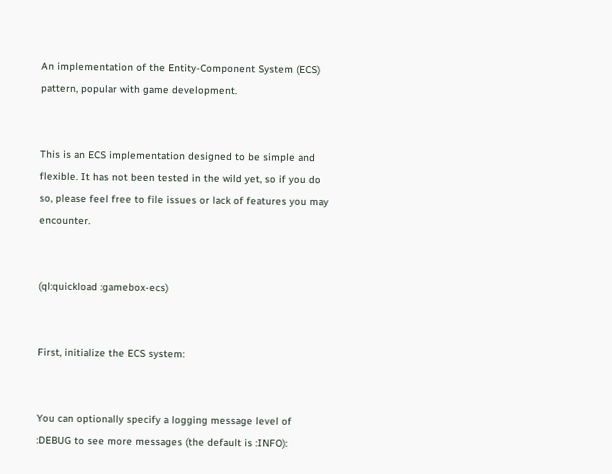An implementation of the Entity-Component System (ECS) pattern, popular with game development.


This is an ECS implementation designed to be simple and flexible. It has not been tested in the wild yet, so if you do so, please feel free to file issues or lack of features you may encounter.


(ql:quickload :gamebox-ecs)


First, initialize the ECS system:


You can optionally specify a logging message level of :DEBUG to see more messages (the default is :INFO):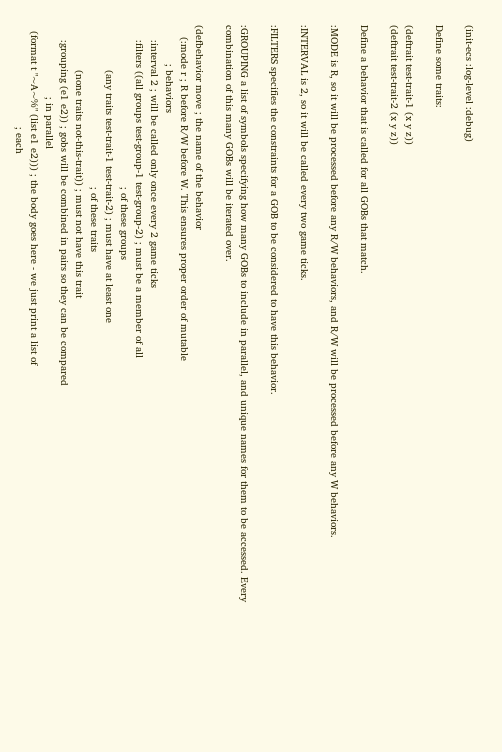(init-ecs :log-level :debug)

Define some traits:

(deftrait test-trait-1 (x y z))
(deftrait test-trait-2 (x y z))

Define a behavior that is called for all GOBs that match.

:MODE is R, so it will be processed before any R/W behaviors, and R/W will be processed before any W behaviors.

:INTERVAL is 2, so it will be called every two game ticks.

:FILTERS specifies the constraints for a GOB to be considered to have this behavior.

:GROUPING a list of symbols specifying how many GOBs to include in parallel, and unique names for them to be accessed. Every combination of this many GOBs will be iterated over.

(defbehavior move ; the name of the behavior
    (:mode r ; R before R/W before W. This ensures proper order of mutable
             ; behaviors
     :interval 2 ; will be called only once every 2 game ticks
     :filters ((all groups test-group-1 test-group-2) ; must be a member of all
                                                      ; of these groups
               (any traits test-trait-1 test-trait-2) ; must have at least one
                                                      ; of these traits
               (none traits not-this-trait)) ; must not have this trait
     :grouping (e1 e2)) ; gobs will be combined in pairs so they can be compared
                        ; in parallel
  (format t "~A~%" (list e1 e2))) ; the body goes here - we just print a list of
                                  ; each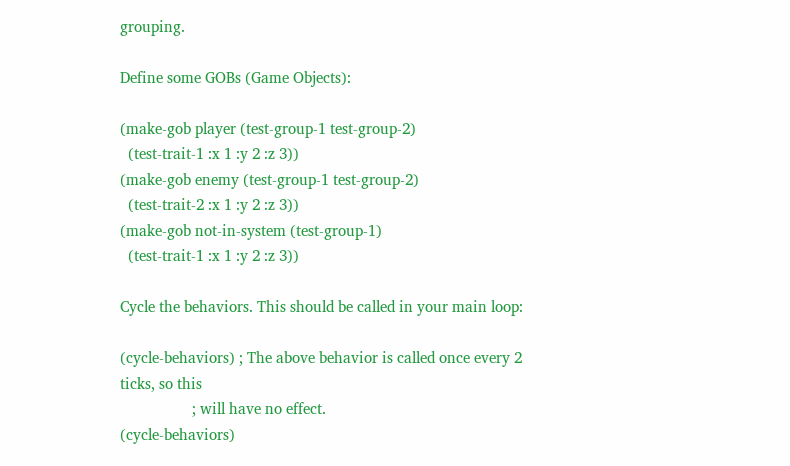grouping.

Define some GOBs (Game Objects):

(make-gob player (test-group-1 test-group-2)
  (test-trait-1 :x 1 :y 2 :z 3))
(make-gob enemy (test-group-1 test-group-2)
  (test-trait-2 :x 1 :y 2 :z 3))
(make-gob not-in-system (test-group-1)
  (test-trait-1 :x 1 :y 2 :z 3))

Cycle the behaviors. This should be called in your main loop:

(cycle-behaviors) ; The above behavior is called once every 2 ticks, so this
                  ; will have no effect.
(cycle-behaviors)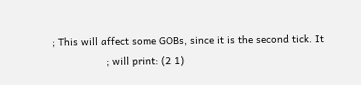; This will affect some GOBs, since it is the second tick. It
                  ; will print: (2 1)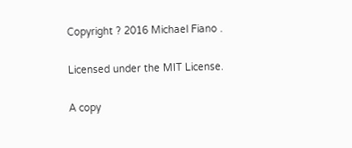Copyright ? 2016 Michael Fiano .

Licensed under the MIT License.

A copy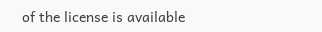of the license is available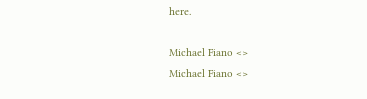here.

Michael Fiano <>
Michael Fiano <>